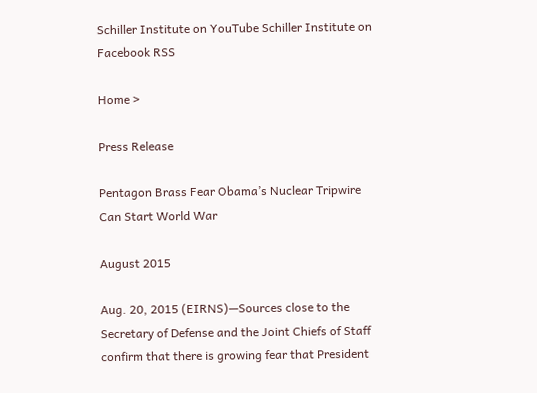Schiller Institute on YouTube Schiller Institute on Facebook RSS

Home >

Press Release

Pentagon Brass Fear Obama’s Nuclear Tripwire
Can Start World War

August 2015

Aug. 20, 2015 (EIRNS)—Sources close to the Secretary of Defense and the Joint Chiefs of Staff confirm that there is growing fear that President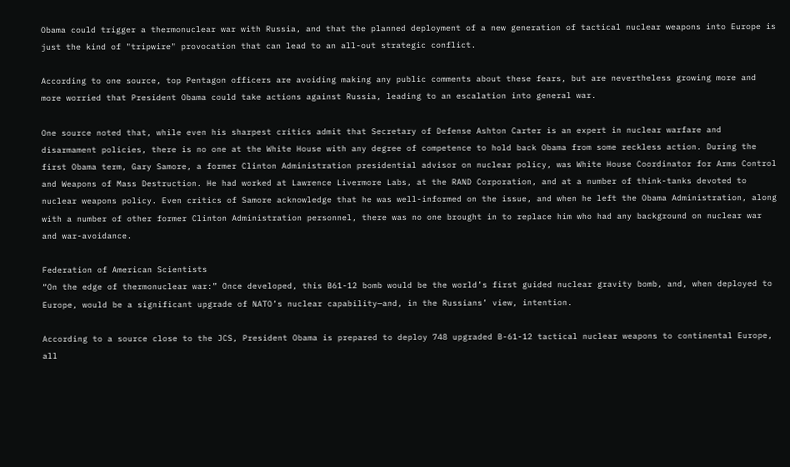Obama could trigger a thermonuclear war with Russia, and that the planned deployment of a new generation of tactical nuclear weapons into Europe is just the kind of "tripwire" provocation that can lead to an all-out strategic conflict.

According to one source, top Pentagon officers are avoiding making any public comments about these fears, but are nevertheless growing more and more worried that President Obama could take actions against Russia, leading to an escalation into general war.

One source noted that, while even his sharpest critics admit that Secretary of Defense Ashton Carter is an expert in nuclear warfare and disarmament policies, there is no one at the White House with any degree of competence to hold back Obama from some reckless action. During the first Obama term, Gary Samore, a former Clinton Administration presidential advisor on nuclear policy, was White House Coordinator for Arms Control and Weapons of Mass Destruction. He had worked at Lawrence Livermore Labs, at the RAND Corporation, and at a number of think-tanks devoted to nuclear weapons policy. Even critics of Samore acknowledge that he was well-informed on the issue, and when he left the Obama Administration, along with a number of other former Clinton Administration personnel, there was no one brought in to replace him who had any background on nuclear war and war-avoidance.

Federation of American Scientists
“On the edge of thermonuclear war:” Once developed, this B61-12 bomb would be the world’s first guided nuclear gravity bomb, and, when deployed to Europe, would be a significant upgrade of NATO’s nuclear capability—and, in the Russians’ view, intention.

According to a source close to the JCS, President Obama is prepared to deploy 748 upgraded B-61-12 tactical nuclear weapons to continental Europe, all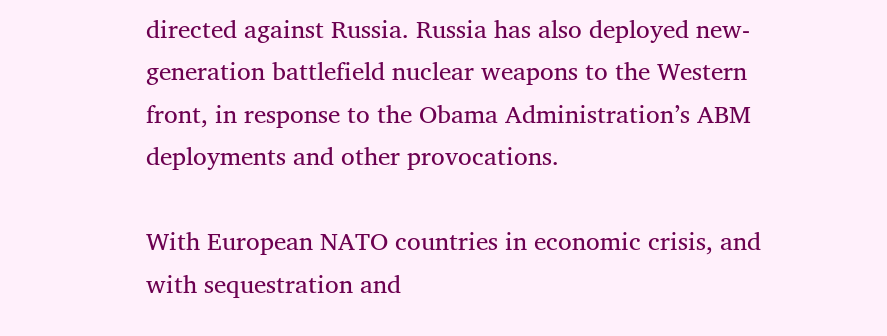directed against Russia. Russia has also deployed new-generation battlefield nuclear weapons to the Western front, in response to the Obama Administration’s ABM deployments and other provocations.

With European NATO countries in economic crisis, and with sequestration and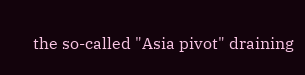the so-called "Asia pivot" draining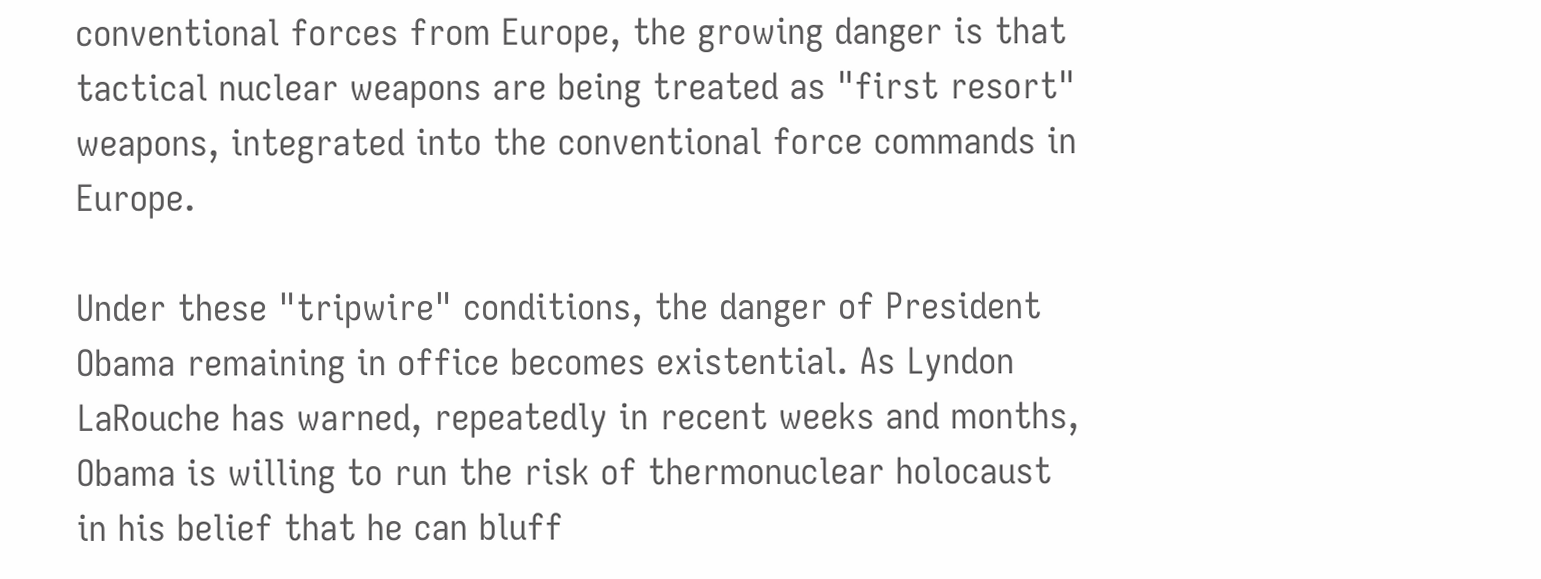conventional forces from Europe, the growing danger is that tactical nuclear weapons are being treated as "first resort" weapons, integrated into the conventional force commands in Europe.

Under these "tripwire" conditions, the danger of President Obama remaining in office becomes existential. As Lyndon LaRouche has warned, repeatedly in recent weeks and months, Obama is willing to run the risk of thermonuclear holocaust in his belief that he can bluff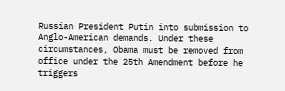Russian President Putin into submission to Anglo-American demands. Under these circumstances, Obama must be removed from office under the 25th Amendment before he triggers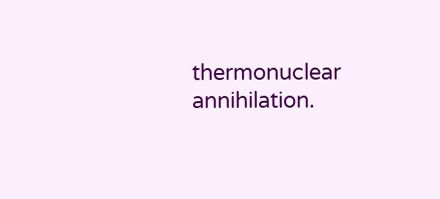thermonuclear annihilation.